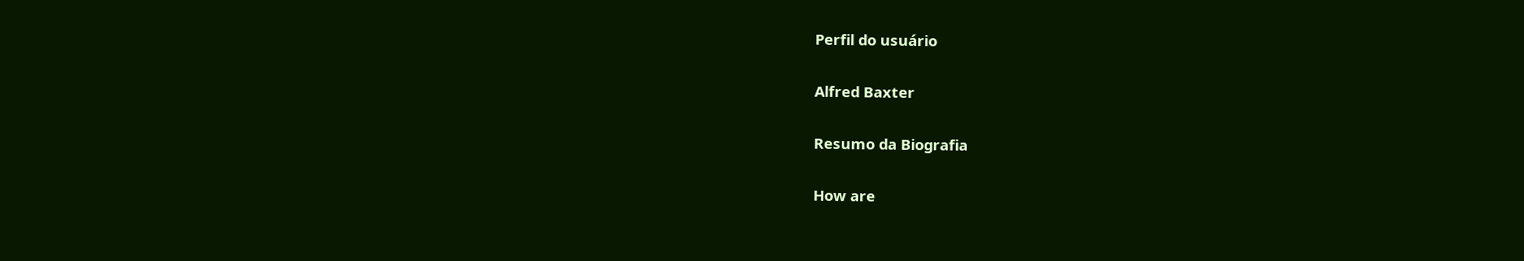Perfil do usuário

Alfred Baxter

Resumo da Biografia

How are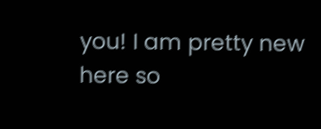you! I am pretty new here so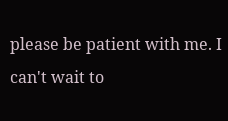please be patient with me. I can't wait to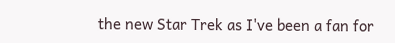the new Star Trek as I've been a fan for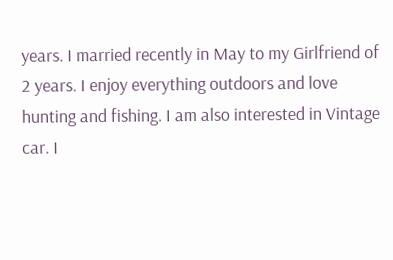years. I married recently in May to my Girlfriend of 2 years. I enjoy everything outdoors and love hunting and fishing. I am also interested in Vintage car. I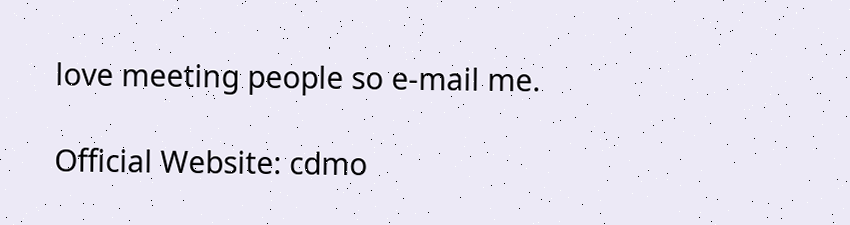love meeting people so e-mail me.

Official Website: cdmo